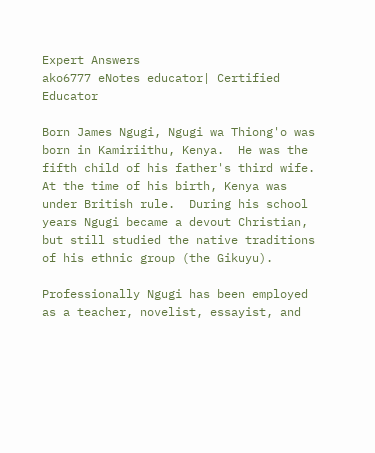Expert Answers
ako6777 eNotes educator| Certified Educator

Born James Ngugi, Ngugi wa Thiong'o was born in Kamiriithu, Kenya.  He was the fifth child of his father's third wife.  At the time of his birth, Kenya was under British rule.  During his school years Ngugi became a devout Christian, but still studied the native traditions of his ethnic group (the Gikuyu).

Professionally Ngugi has been employed as a teacher, novelist, essayist, and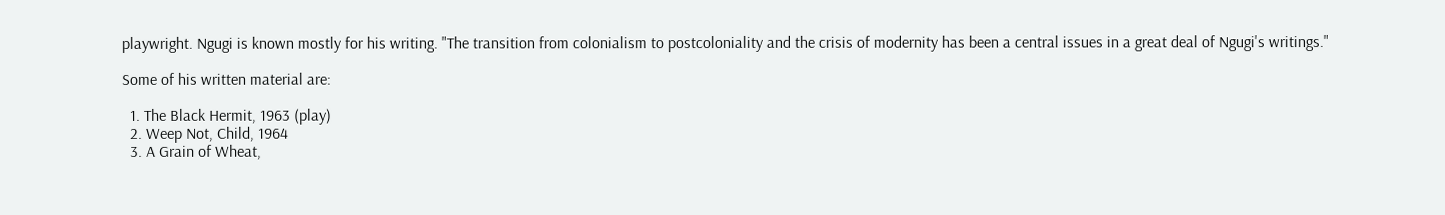playwright. Ngugi is known mostly for his writing. "The transition from colonialism to postcoloniality and the crisis of modernity has been a central issues in a great deal of Ngugi's writings."

Some of his written material are:

  1. The Black Hermit, 1963 (play)
  2. Weep Not, Child, 1964
  3. A Grain of Wheat,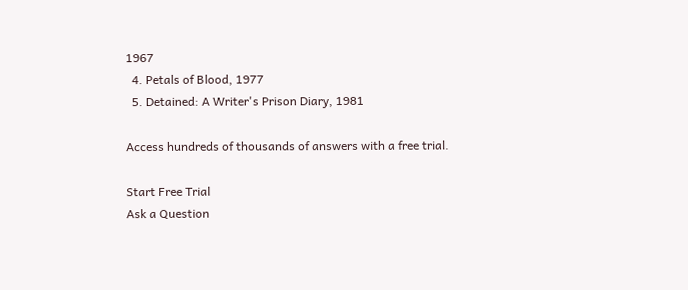1967
  4. Petals of Blood, 1977
  5. Detained: A Writer's Prison Diary, 1981

Access hundreds of thousands of answers with a free trial.

Start Free Trial
Ask a Question